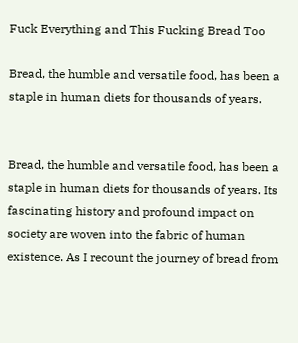Fuck Everything and This Fucking Bread Too

Bread, the humble and versatile food, has been a staple in human diets for thousands of years.


Bread, the humble and versatile food, has been a staple in human diets for thousands of years. Its fascinating history and profound impact on society are woven into the fabric of human existence. As I recount the journey of bread from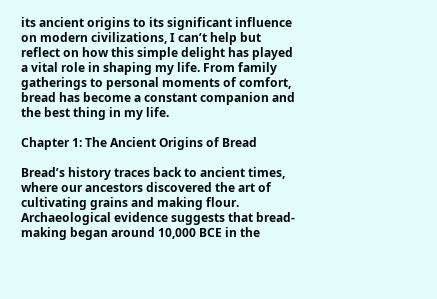its ancient origins to its significant influence on modern civilizations, I can’t help but reflect on how this simple delight has played a vital role in shaping my life. From family gatherings to personal moments of comfort, bread has become a constant companion and the best thing in my life.

Chapter 1: The Ancient Origins of Bread

Bread’s history traces back to ancient times, where our ancestors discovered the art of cultivating grains and making flour. Archaeological evidence suggests that bread-making began around 10,000 BCE in the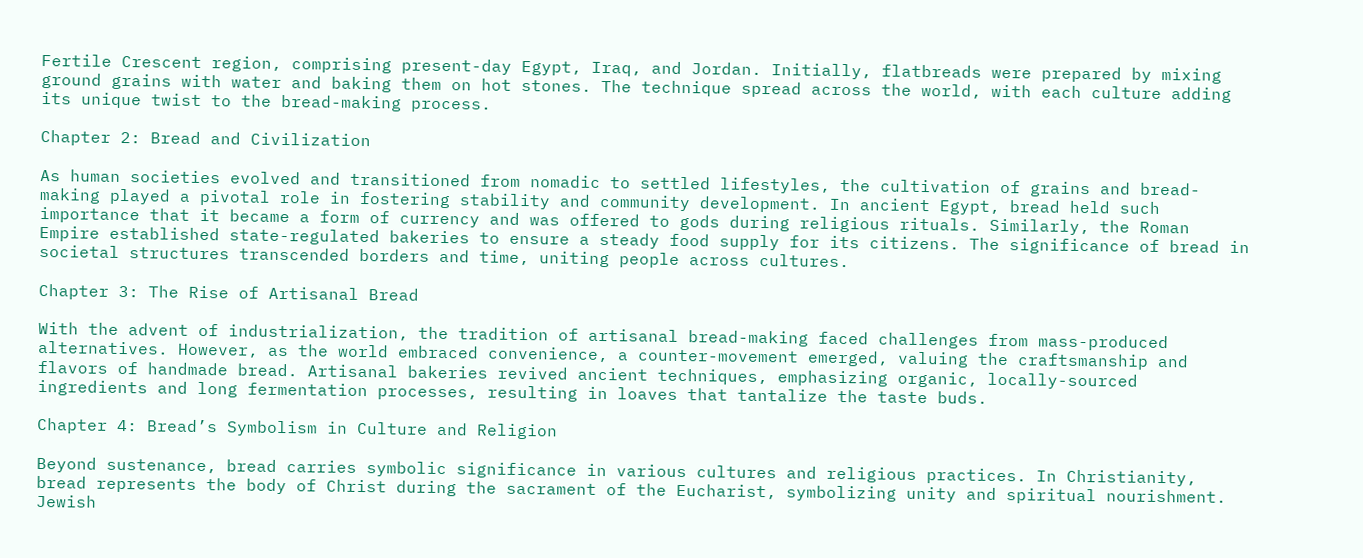Fertile Crescent region, comprising present-day Egypt, Iraq, and Jordan. Initially, flatbreads were prepared by mixing ground grains with water and baking them on hot stones. The technique spread across the world, with each culture adding its unique twist to the bread-making process.

Chapter 2: Bread and Civilization

As human societies evolved and transitioned from nomadic to settled lifestyles, the cultivation of grains and bread-making played a pivotal role in fostering stability and community development. In ancient Egypt, bread held such importance that it became a form of currency and was offered to gods during religious rituals. Similarly, the Roman Empire established state-regulated bakeries to ensure a steady food supply for its citizens. The significance of bread in societal structures transcended borders and time, uniting people across cultures.

Chapter 3: The Rise of Artisanal Bread

With the advent of industrialization, the tradition of artisanal bread-making faced challenges from mass-produced alternatives. However, as the world embraced convenience, a counter-movement emerged, valuing the craftsmanship and flavors of handmade bread. Artisanal bakeries revived ancient techniques, emphasizing organic, locally-sourced ingredients and long fermentation processes, resulting in loaves that tantalize the taste buds.

Chapter 4: Bread’s Symbolism in Culture and Religion

Beyond sustenance, bread carries symbolic significance in various cultures and religious practices. In Christianity, bread represents the body of Christ during the sacrament of the Eucharist, symbolizing unity and spiritual nourishment. Jewish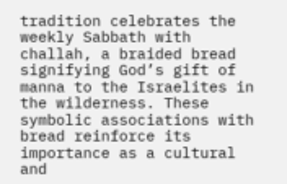tradition celebrates the weekly Sabbath with challah, a braided bread signifying God’s gift of manna to the Israelites in the wilderness. These symbolic associations with bread reinforce its importance as a cultural and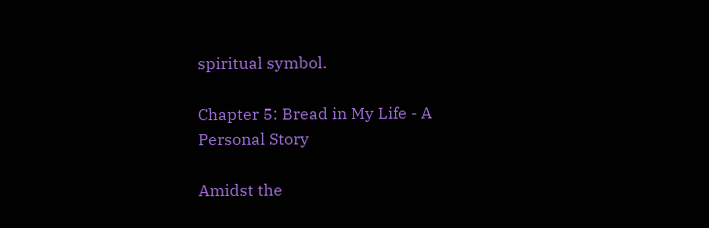spiritual symbol.

Chapter 5: Bread in My Life - A Personal Story

Amidst the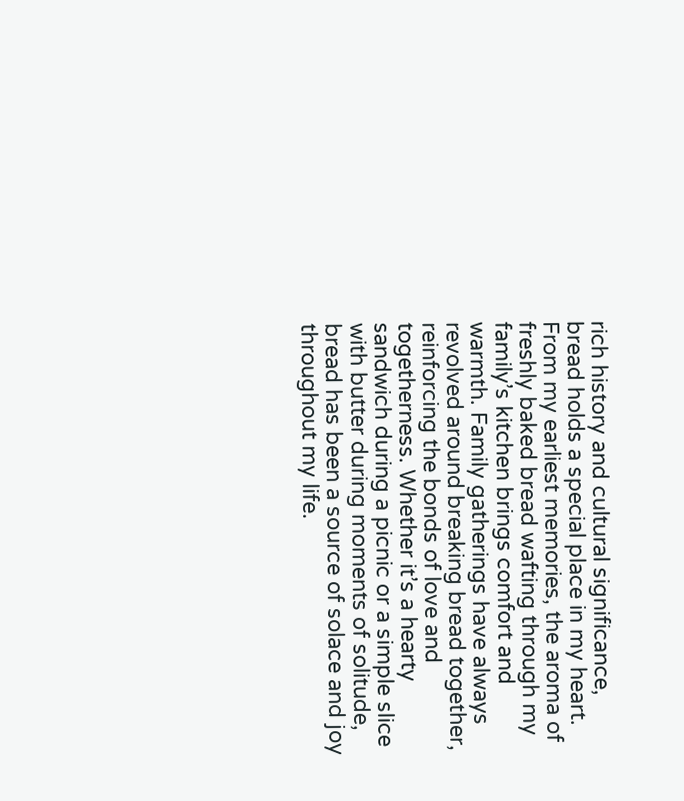rich history and cultural significance, bread holds a special place in my heart. From my earliest memories, the aroma of freshly baked bread wafting through my family’s kitchen brings comfort and warmth. Family gatherings have always revolved around breaking bread together, reinforcing the bonds of love and togetherness. Whether it’s a hearty sandwich during a picnic or a simple slice with butter during moments of solitude, bread has been a source of solace and joy throughout my life.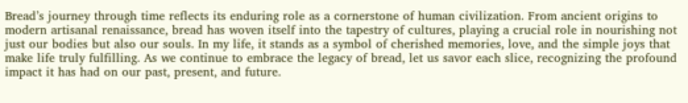Bread’s journey through time reflects its enduring role as a cornerstone of human civilization. From ancient origins to modern artisanal renaissance, bread has woven itself into the tapestry of cultures, playing a crucial role in nourishing not just our bodies but also our souls. In my life, it stands as a symbol of cherished memories, love, and the simple joys that make life truly fulfilling. As we continue to embrace the legacy of bread, let us savor each slice, recognizing the profound impact it has had on our past, present, and future.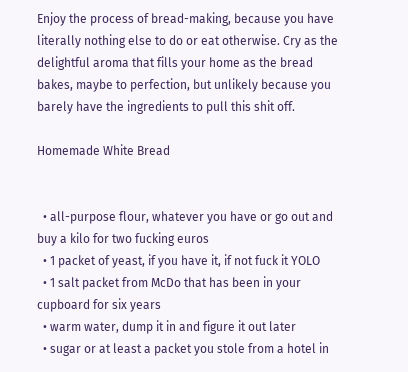Enjoy the process of bread-making, because you have literally nothing else to do or eat otherwise. Cry as the delightful aroma that fills your home as the bread bakes, maybe to perfection, but unlikely because you barely have the ingredients to pull this shit off.

Homemade White Bread


  • all-purpose flour, whatever you have or go out and buy a kilo for two fucking euros
  • 1 packet of yeast, if you have it, if not fuck it YOLO
  • 1 salt packet from McDo that has been in your cupboard for six years
  • warm water, dump it in and figure it out later
  • sugar or at least a packet you stole from a hotel in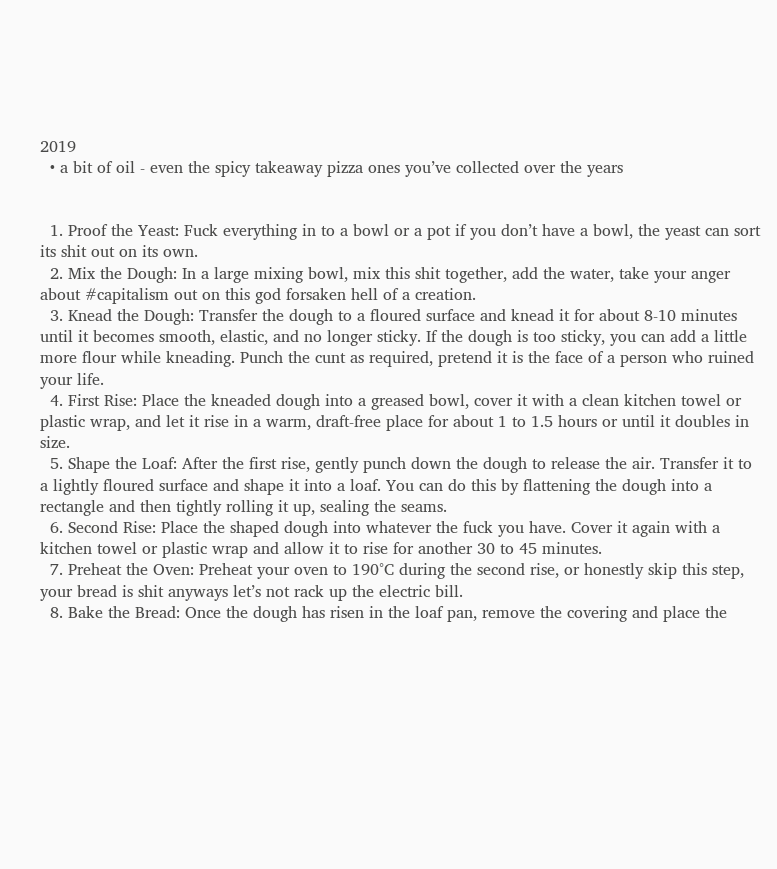2019
  • a bit of oil - even the spicy takeaway pizza ones you’ve collected over the years


  1. Proof the Yeast: Fuck everything in to a bowl or a pot if you don’t have a bowl, the yeast can sort its shit out on its own.
  2. Mix the Dough: In a large mixing bowl, mix this shit together, add the water, take your anger about #capitalism out on this god forsaken hell of a creation.
  3. Knead the Dough: Transfer the dough to a floured surface and knead it for about 8-10 minutes until it becomes smooth, elastic, and no longer sticky. If the dough is too sticky, you can add a little more flour while kneading. Punch the cunt as required, pretend it is the face of a person who ruined your life.
  4. First Rise: Place the kneaded dough into a greased bowl, cover it with a clean kitchen towel or plastic wrap, and let it rise in a warm, draft-free place for about 1 to 1.5 hours or until it doubles in size.
  5. Shape the Loaf: After the first rise, gently punch down the dough to release the air. Transfer it to a lightly floured surface and shape it into a loaf. You can do this by flattening the dough into a rectangle and then tightly rolling it up, sealing the seams.
  6. Second Rise: Place the shaped dough into whatever the fuck you have. Cover it again with a kitchen towel or plastic wrap and allow it to rise for another 30 to 45 minutes.
  7. Preheat the Oven: Preheat your oven to 190°C during the second rise, or honestly skip this step, your bread is shit anyways let’s not rack up the electric bill.
  8. Bake the Bread: Once the dough has risen in the loaf pan, remove the covering and place the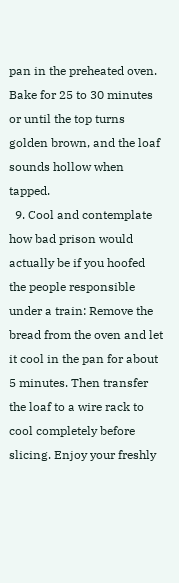pan in the preheated oven. Bake for 25 to 30 minutes or until the top turns golden brown, and the loaf sounds hollow when tapped.
  9. Cool and contemplate how bad prison would actually be if you hoofed the people responsible under a train: Remove the bread from the oven and let it cool in the pan for about 5 minutes. Then transfer the loaf to a wire rack to cool completely before slicing. Enjoy your freshly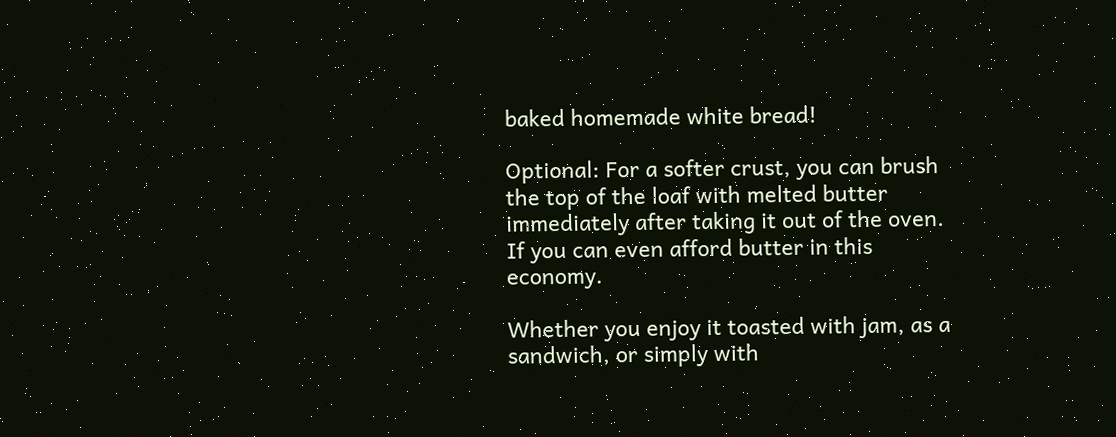baked homemade white bread!

Optional: For a softer crust, you can brush the top of the loaf with melted butter immediately after taking it out of the oven. If you can even afford butter in this economy.

Whether you enjoy it toasted with jam, as a sandwich, or simply with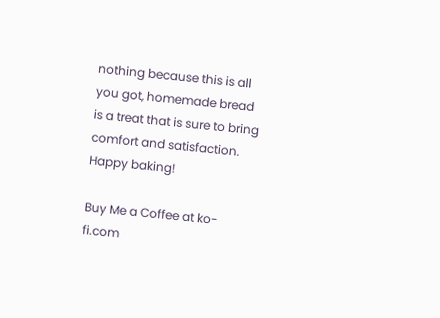nothing because this is all you got, homemade bread is a treat that is sure to bring comfort and satisfaction. Happy baking!

Buy Me a Coffee at ko-fi.com